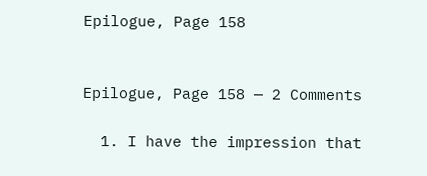Epilogue, Page 158


Epilogue, Page 158 — 2 Comments

  1. I have the impression that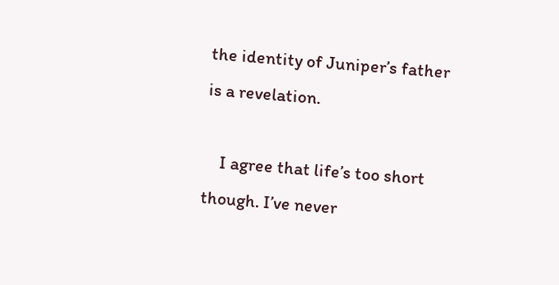the identity of Juniper’s father is a revelation.

    I agree that life’s too short though. I’ve never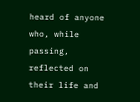heard of anyone who, while passing, reflected on their life and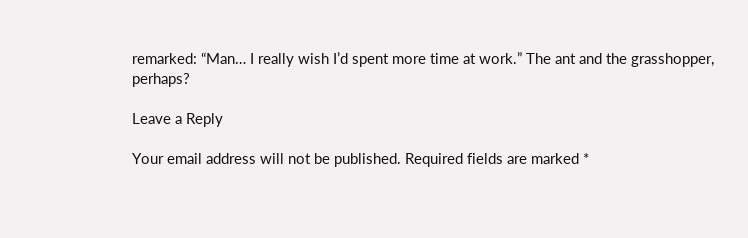remarked: “Man… I really wish I’d spent more time at work.” The ant and the grasshopper, perhaps?

Leave a Reply

Your email address will not be published. Required fields are marked *